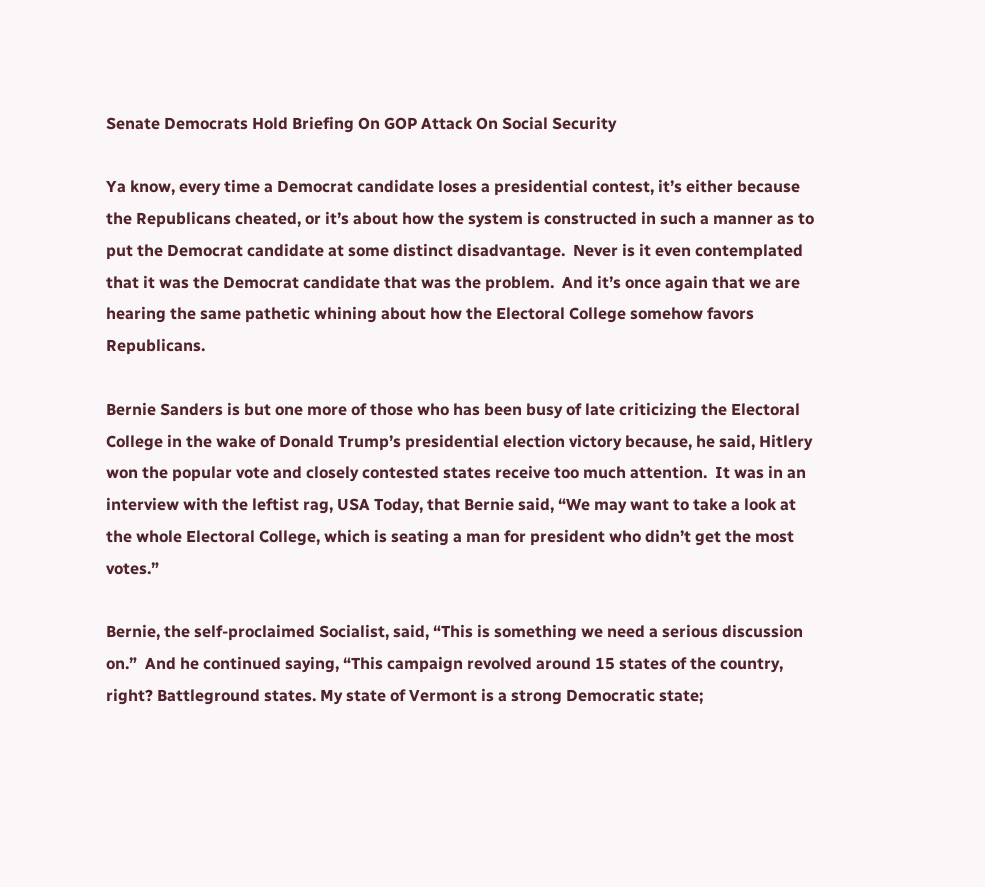Senate Democrats Hold Briefing On GOP Attack On Social Security

Ya know, every time a Democrat candidate loses a presidential contest, it’s either because the Republicans cheated, or it’s about how the system is constructed in such a manner as to put the Democrat candidate at some distinct disadvantage.  Never is it even contemplated that it was the Democrat candidate that was the problem.  And it’s once again that we are hearing the same pathetic whining about how the Electoral College somehow favors Republicans.

Bernie Sanders is but one more of those who has been busy of late criticizing the Electoral College in the wake of Donald Trump’s presidential election victory because, he said, Hitlery won the popular vote and closely contested states receive too much attention.  It was in an interview with the leftist rag, USA Today, that Bernie said, “We may want to take a look at the whole Electoral College, which is seating a man for president who didn’t get the most votes.”

Bernie, the self-proclaimed Socialist, said, “This is something we need a serious discussion on.”  And he continued saying, “This campaign revolved around 15 states of the country, right? Battleground states. My state of Vermont is a strong Democratic state;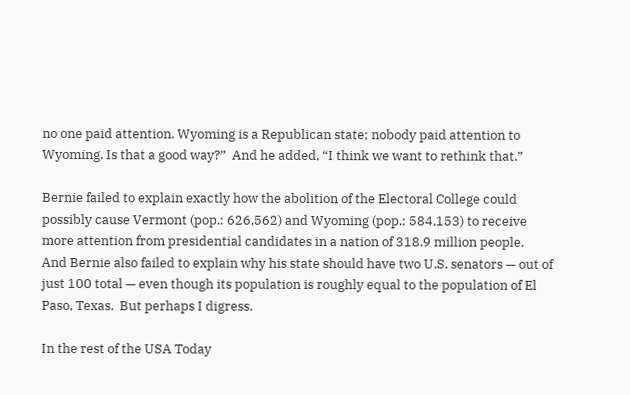no one paid attention. Wyoming is a Republican state; nobody paid attention to Wyoming. Is that a good way?”  And he added, “I think we want to rethink that.”

Bernie failed to explain exactly how the abolition of the Electoral College could possibly cause Vermont (pop.: 626,562) and Wyoming (pop.: 584,153) to receive more attention from presidential candidates in a nation of 318.9 million people.  And Bernie also failed to explain why his state should have two U.S. senators — out of just 100 total — even though its population is roughly equal to the population of El Paso, Texas.  But perhaps I digress.

In the rest of the USA Today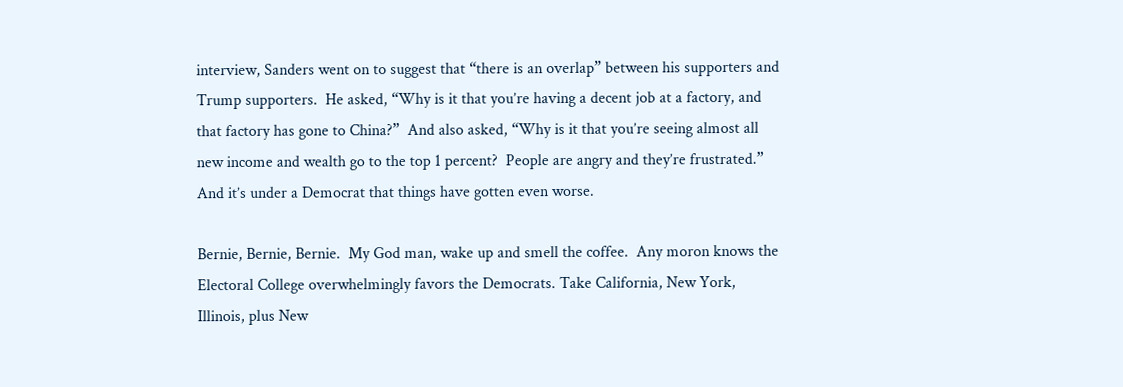interview, Sanders went on to suggest that “there is an overlap” between his supporters and Trump supporters.  He asked, “Why is it that you’re having a decent job at a factory, and that factory has gone to China?”  And also asked, “Why is it that you’re seeing almost all new income and wealth go to the top 1 percent?  People are angry and they’re frustrated.”  And it’s under a Democrat that things have gotten even worse.

Bernie, Bernie, Bernie.  My God man, wake up and smell the coffee.  Any moron knows the Electoral College overwhelmingly favors the Democrats. Take California, New York, Illinois, plus New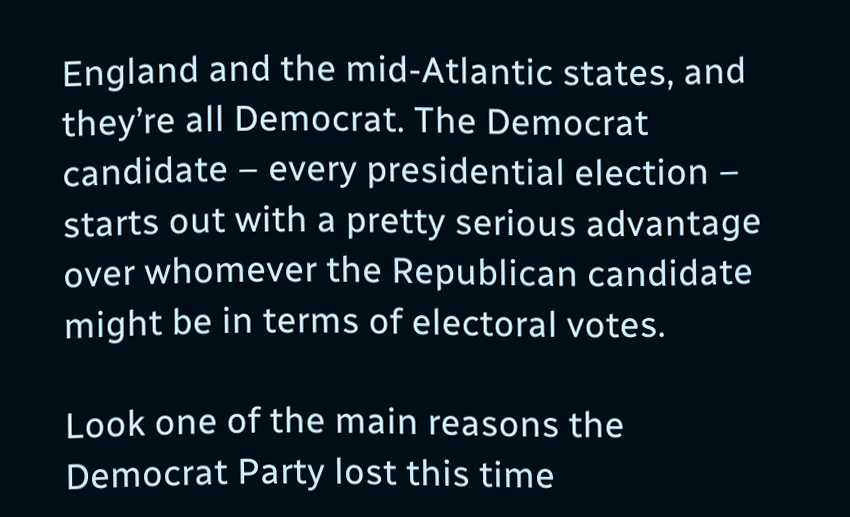England and the mid-Atlantic states, and they’re all Democrat. The Democrat candidate – every presidential election – starts out with a pretty serious advantage over whomever the Republican candidate might be in terms of electoral votes.

Look one of the main reasons the Democrat Party lost this time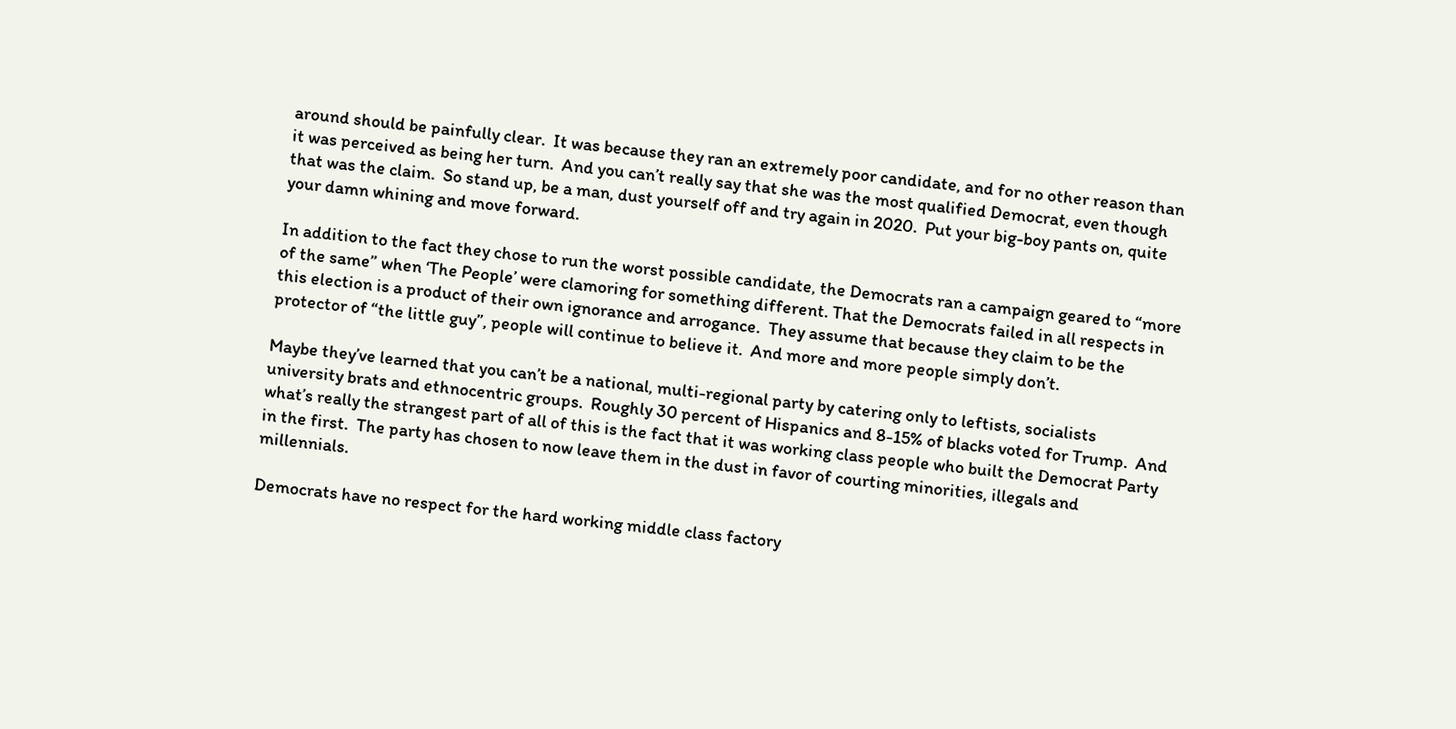around should be painfully clear.  It was because they ran an extremely poor candidate, and for no other reason than it was perceived as being her turn.  And you can’t really say that she was the most qualified Democrat, even though that was the claim.  So stand up, be a man, dust yourself off and try again in 2020.  Put your big-boy pants on, quite your damn whining and move forward.

In addition to the fact they chose to run the worst possible candidate, the Democrats ran a campaign geared to “more of the same” when ‘The People’ were clamoring for something different. That the Democrats failed in all respects in this election is a product of their own ignorance and arrogance.  They assume that because they claim to be the protector of “the little guy”, people will continue to believe it.  And more and more people simply don’t.

Maybe they’ve learned that you can’t be a national, multi-regional party by catering only to leftists, socialists university brats and ethnocentric groups.  Roughly 30 percent of Hispanics and 8-15% of blacks voted for Trump.  And what’s really the strangest part of all of this is the fact that it was working class people who built the Democrat Party in the first.  The party has chosen to now leave them in the dust in favor of courting minorities, illegals and millennials.

Democrats have no respect for the hard working middle class factory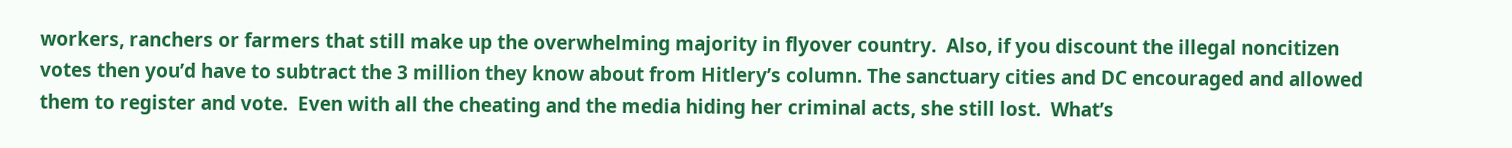workers, ranchers or farmers that still make up the overwhelming majority in flyover country.  Also, if you discount the illegal noncitizen votes then you’d have to subtract the 3 million they know about from Hitlery’s column. The sanctuary cities and DC encouraged and allowed them to register and vote.  Even with all the cheating and the media hiding her criminal acts, she still lost.  What’s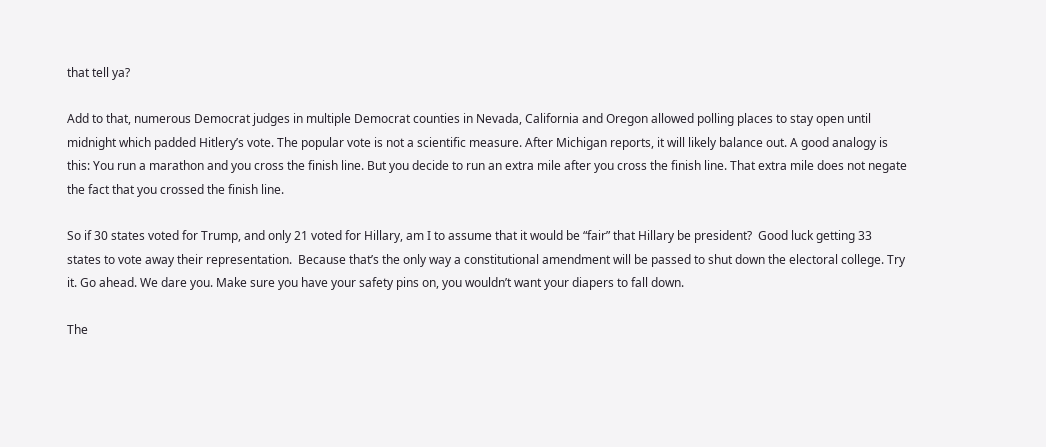that tell ya?

Add to that, numerous Democrat judges in multiple Democrat counties in Nevada, California and Oregon allowed polling places to stay open until midnight which padded Hitlery’s vote. The popular vote is not a scientific measure. After Michigan reports, it will likely balance out. A good analogy is this: You run a marathon and you cross the finish line. But you decide to run an extra mile after you cross the finish line. That extra mile does not negate the fact that you crossed the finish line.

So if 30 states voted for Trump, and only 21 voted for Hillary, am I to assume that it would be “fair” that Hillary be president?  Good luck getting 33 states to vote away their representation.  Because that’s the only way a constitutional amendment will be passed to shut down the electoral college. Try it. Go ahead. We dare you. Make sure you have your safety pins on, you wouldn’t want your diapers to fall down.

The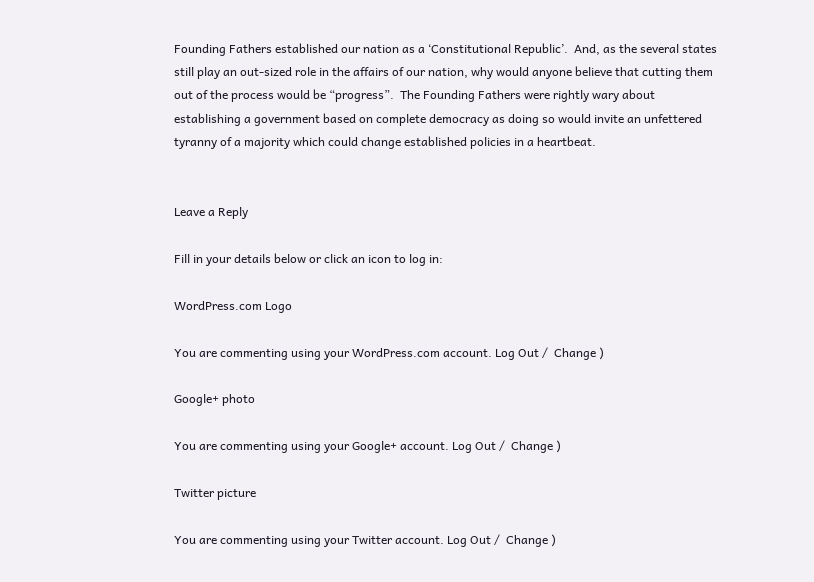Founding Fathers established our nation as a ‘Constitutional Republic’.  And, as the several states still play an out-sized role in the affairs of our nation, why would anyone believe that cutting them out of the process would be “progress”.  The Founding Fathers were rightly wary about establishing a government based on complete democracy as doing so would invite an unfettered tyranny of a majority which could change established policies in a heartbeat.


Leave a Reply

Fill in your details below or click an icon to log in:

WordPress.com Logo

You are commenting using your WordPress.com account. Log Out /  Change )

Google+ photo

You are commenting using your Google+ account. Log Out /  Change )

Twitter picture

You are commenting using your Twitter account. Log Out /  Change )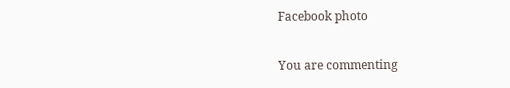Facebook photo

You are commenting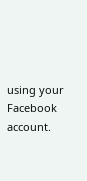using your Facebook account.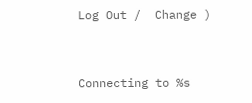Log Out /  Change )


Connecting to %s